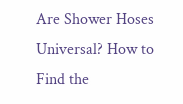Are Shower Hoses Universal? How to Find the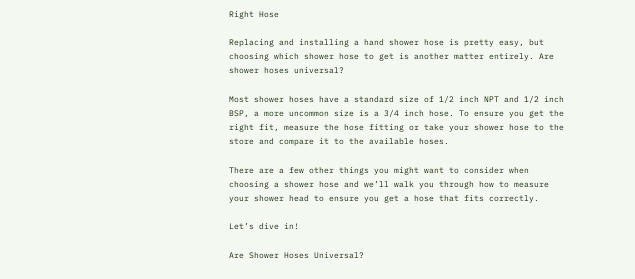Right Hose

Replacing and installing a hand shower hose is pretty easy, but choosing which shower hose to get is another matter entirely. Are shower hoses universal?

Most shower hoses have a standard size of 1/2 inch NPT and 1/2 inch BSP, a more uncommon size is a 3/4 inch hose. To ensure you get the right fit, measure the hose fitting or take your shower hose to the store and compare it to the available hoses.

There are a few other things you might want to consider when choosing a shower hose and we’ll walk you through how to measure your shower head to ensure you get a hose that fits correctly.

Let’s dive in!

Are Shower Hoses Universal?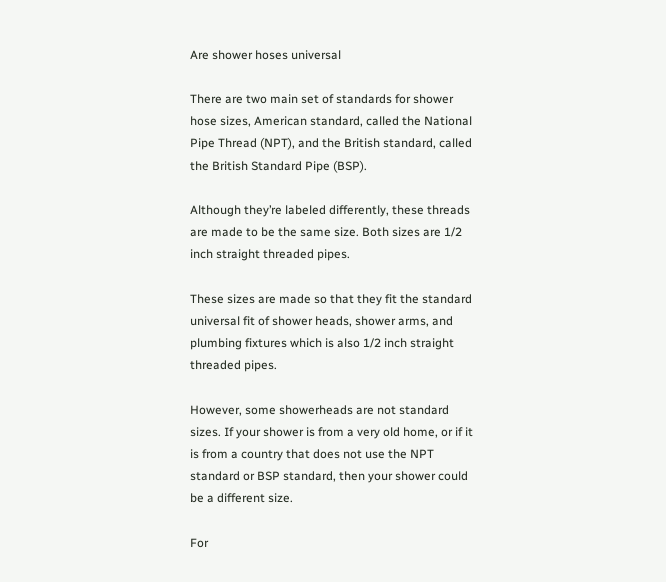Are shower hoses universal

There are two main set of standards for shower hose sizes, American standard, called the National Pipe Thread (NPT), and the British standard, called the British Standard Pipe (BSP).

Although they’re labeled differently, these threads are made to be the same size. Both sizes are 1/2 inch straight threaded pipes.

These sizes are made so that they fit the standard universal fit of shower heads, shower arms, and plumbing fixtures which is also 1/2 inch straight threaded pipes.

However, some showerheads are not standard sizes. If your shower is from a very old home, or if it is from a country that does not use the NPT standard or BSP standard, then your shower could be a different size.

For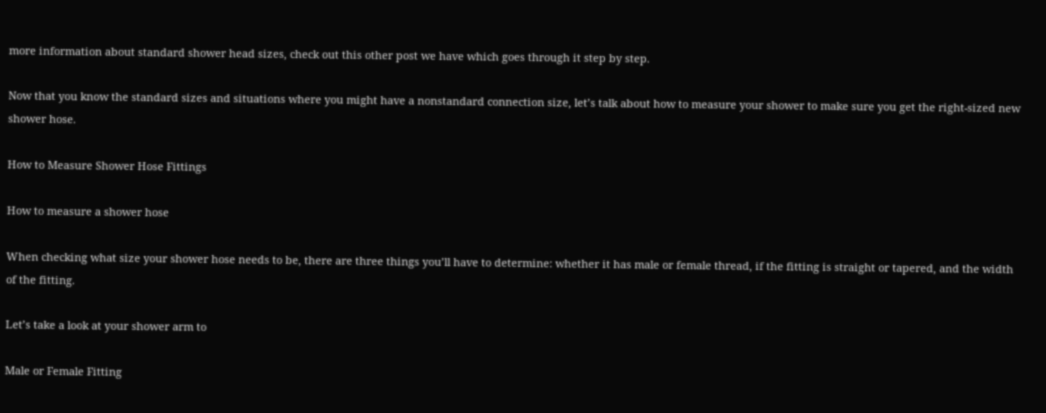more information about standard shower head sizes, check out this other post we have which goes through it step by step.

Now that you know the standard sizes and situations where you might have a nonstandard connection size, let’s talk about how to measure your shower to make sure you get the right-sized new shower hose.

How to Measure Shower Hose Fittings

How to measure a shower hose

When checking what size your shower hose needs to be, there are three things you’ll have to determine: whether it has male or female thread, if the fitting is straight or tapered, and the width of the fitting.

Let’s take a look at your shower arm to

Male or Female Fitting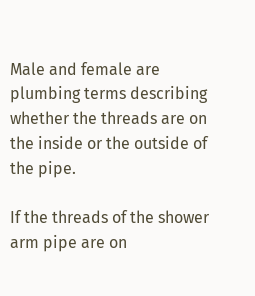Male and female are plumbing terms describing whether the threads are on the inside or the outside of the pipe.

If the threads of the shower arm pipe are on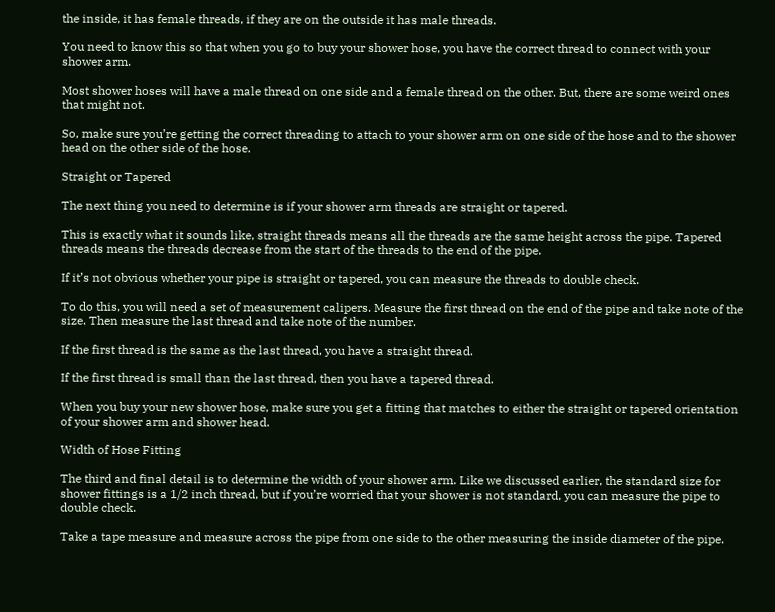the inside, it has female threads, if they are on the outside it has male threads.

You need to know this so that when you go to buy your shower hose, you have the correct thread to connect with your shower arm.

Most shower hoses will have a male thread on one side and a female thread on the other. But, there are some weird ones that might not.

So, make sure you’re getting the correct threading to attach to your shower arm on one side of the hose and to the shower head on the other side of the hose.

Straight or Tapered

The next thing you need to determine is if your shower arm threads are straight or tapered.

This is exactly what it sounds like, straight threads means all the threads are the same height across the pipe. Tapered threads means the threads decrease from the start of the threads to the end of the pipe.

If it’s not obvious whether your pipe is straight or tapered, you can measure the threads to double check.

To do this, you will need a set of measurement calipers. Measure the first thread on the end of the pipe and take note of the size. Then measure the last thread and take note of the number.

If the first thread is the same as the last thread, you have a straight thread.

If the first thread is small than the last thread, then you have a tapered thread.

When you buy your new shower hose, make sure you get a fitting that matches to either the straight or tapered orientation of your shower arm and shower head.

Width of Hose Fitting

The third and final detail is to determine the width of your shower arm. Like we discussed earlier, the standard size for shower fittings is a 1/2 inch thread, but if you’re worried that your shower is not standard, you can measure the pipe to double check.

Take a tape measure and measure across the pipe from one side to the other measuring the inside diameter of the pipe.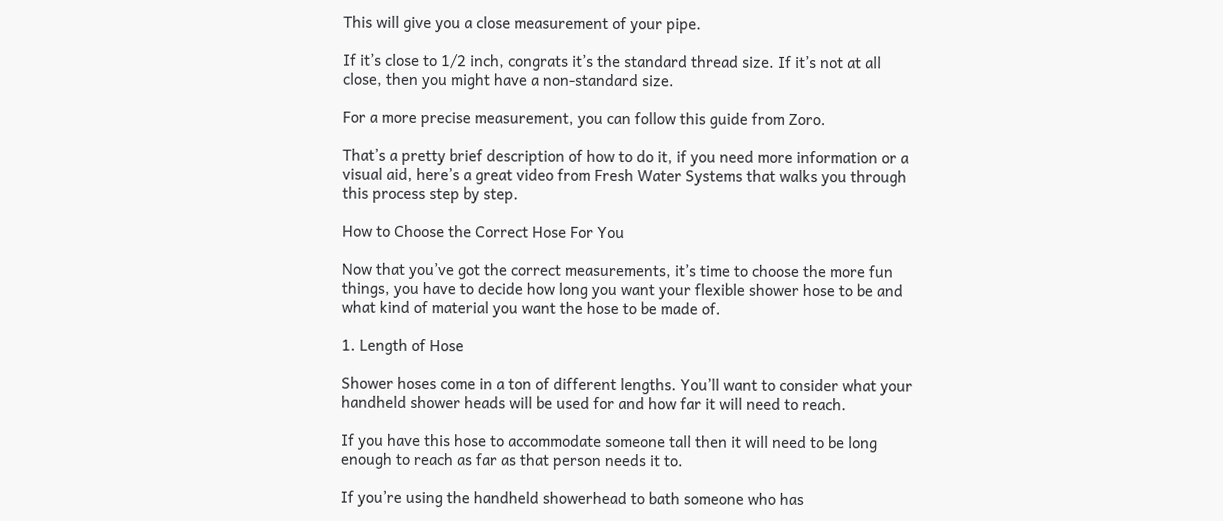This will give you a close measurement of your pipe.

If it’s close to 1/2 inch, congrats it’s the standard thread size. If it’s not at all close, then you might have a non-standard size.

For a more precise measurement, you can follow this guide from Zoro.

That’s a pretty brief description of how to do it, if you need more information or a visual aid, here’s a great video from Fresh Water Systems that walks you through this process step by step.

How to Choose the Correct Hose For You

Now that you’ve got the correct measurements, it’s time to choose the more fun things, you have to decide how long you want your flexible shower hose to be and what kind of material you want the hose to be made of.

1. Length of Hose

Shower hoses come in a ton of different lengths. You’ll want to consider what your handheld shower heads will be used for and how far it will need to reach.

If you have this hose to accommodate someone tall then it will need to be long enough to reach as far as that person needs it to.

If you’re using the handheld showerhead to bath someone who has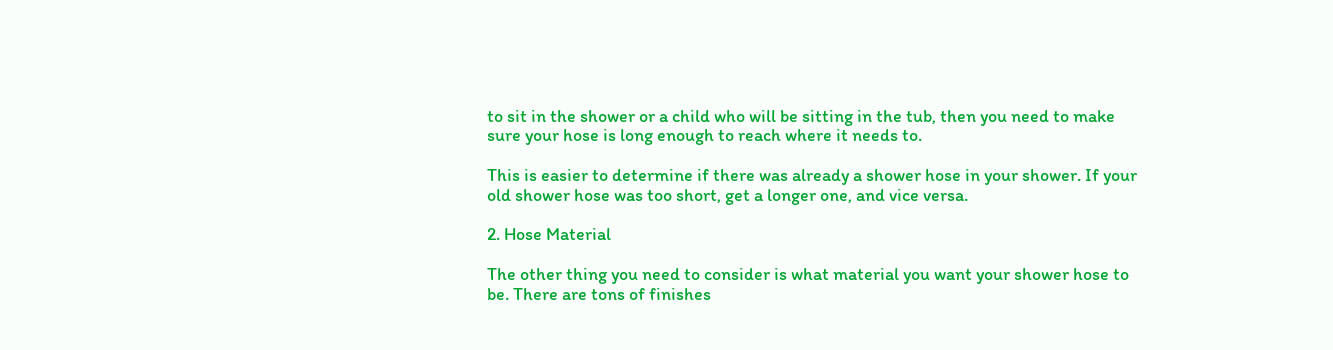to sit in the shower or a child who will be sitting in the tub, then you need to make sure your hose is long enough to reach where it needs to.

This is easier to determine if there was already a shower hose in your shower. If your old shower hose was too short, get a longer one, and vice versa.

2. Hose Material

The other thing you need to consider is what material you want your shower hose to be. There are tons of finishes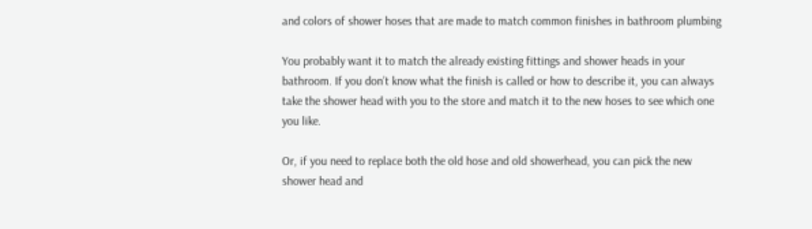and colors of shower hoses that are made to match common finishes in bathroom plumbing

You probably want it to match the already existing fittings and shower heads in your bathroom. If you don’t know what the finish is called or how to describe it, you can always take the shower head with you to the store and match it to the new hoses to see which one you like.

Or, if you need to replace both the old hose and old showerhead, you can pick the new shower head and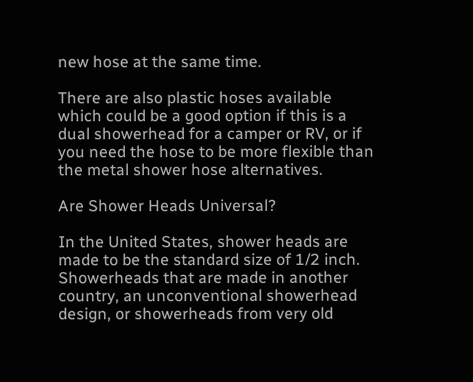new hose at the same time.

There are also plastic hoses available which could be a good option if this is a dual showerhead for a camper or RV, or if you need the hose to be more flexible than the metal shower hose alternatives.

Are Shower Heads Universal?

In the United States, shower heads are made to be the standard size of 1/2 inch. Showerheads that are made in another country, an unconventional showerhead design, or showerheads from very old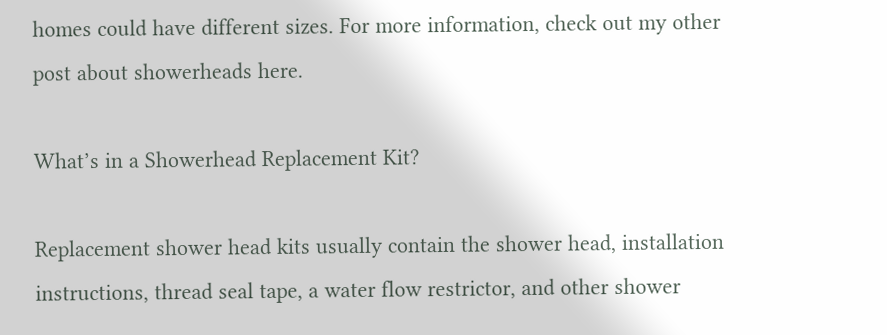homes could have different sizes. For more information, check out my other post about showerheads here.

What’s in a Showerhead Replacement Kit?

Replacement shower head kits usually contain the shower head, installation instructions, thread seal tape, a water flow restrictor, and other shower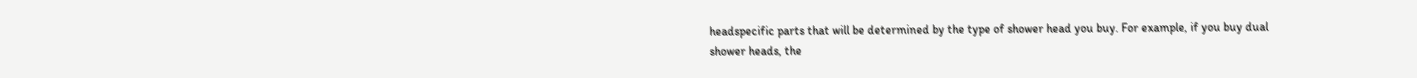headspecific parts that will be determined by the type of shower head you buy. For example, if you buy dual shower heads, the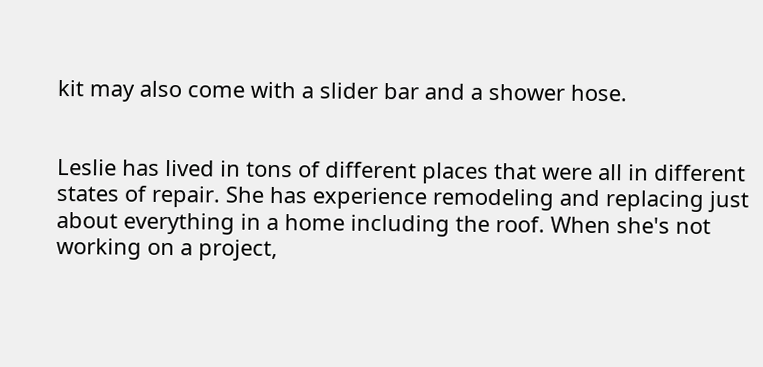kit may also come with a slider bar and a shower hose.


Leslie has lived in tons of different places that were all in different states of repair. She has experience remodeling and replacing just about everything in a home including the roof. When she's not working on a project,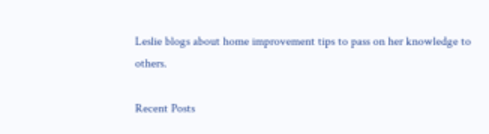Leslie blogs about home improvement tips to pass on her knowledge to others.

Recent Posts